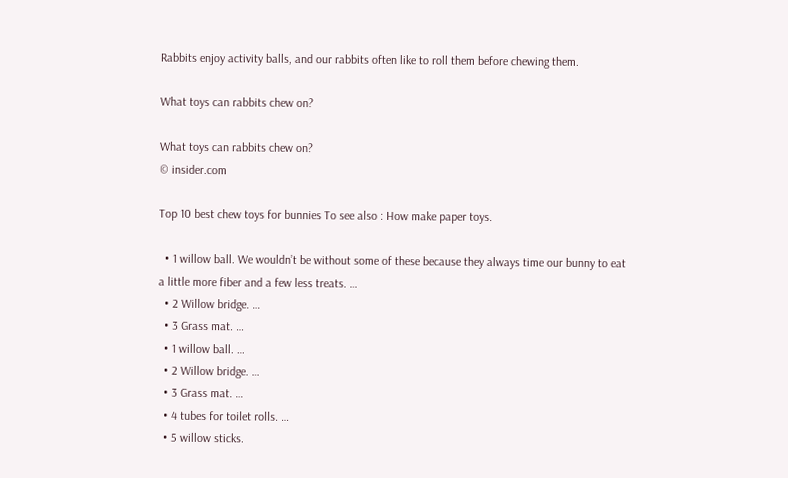Rabbits enjoy activity balls, and our rabbits often like to roll them before chewing them.

What toys can rabbits chew on?

What toys can rabbits chew on?
© insider.com

Top 10 best chew toys for bunnies To see also : How make paper toys.

  • 1 willow ball. We wouldn’t be without some of these because they always time our bunny to eat a little more fiber and a few less treats. …
  • 2 Willow bridge. …
  • 3 Grass mat. …
  • 1 willow ball. …
  • 2 Willow bridge. …
  • 3 Grass mat. …
  • 4 tubes for toilet rolls. …
  • 5 willow sticks.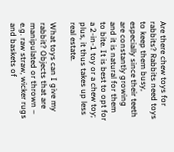Are there chew toys for rabbits? Rabbits need toys to keep them busy, especially since their teeth are constantly growing and it is natural for them to bite. It is best to opt for a 2-in-1 toy or a chew toy; plus, it thus takes up less real estate.

What toys can I give my rabbit? Objects that are manipulated or thrown – e.g. raw straw, wicker rugs and baskets of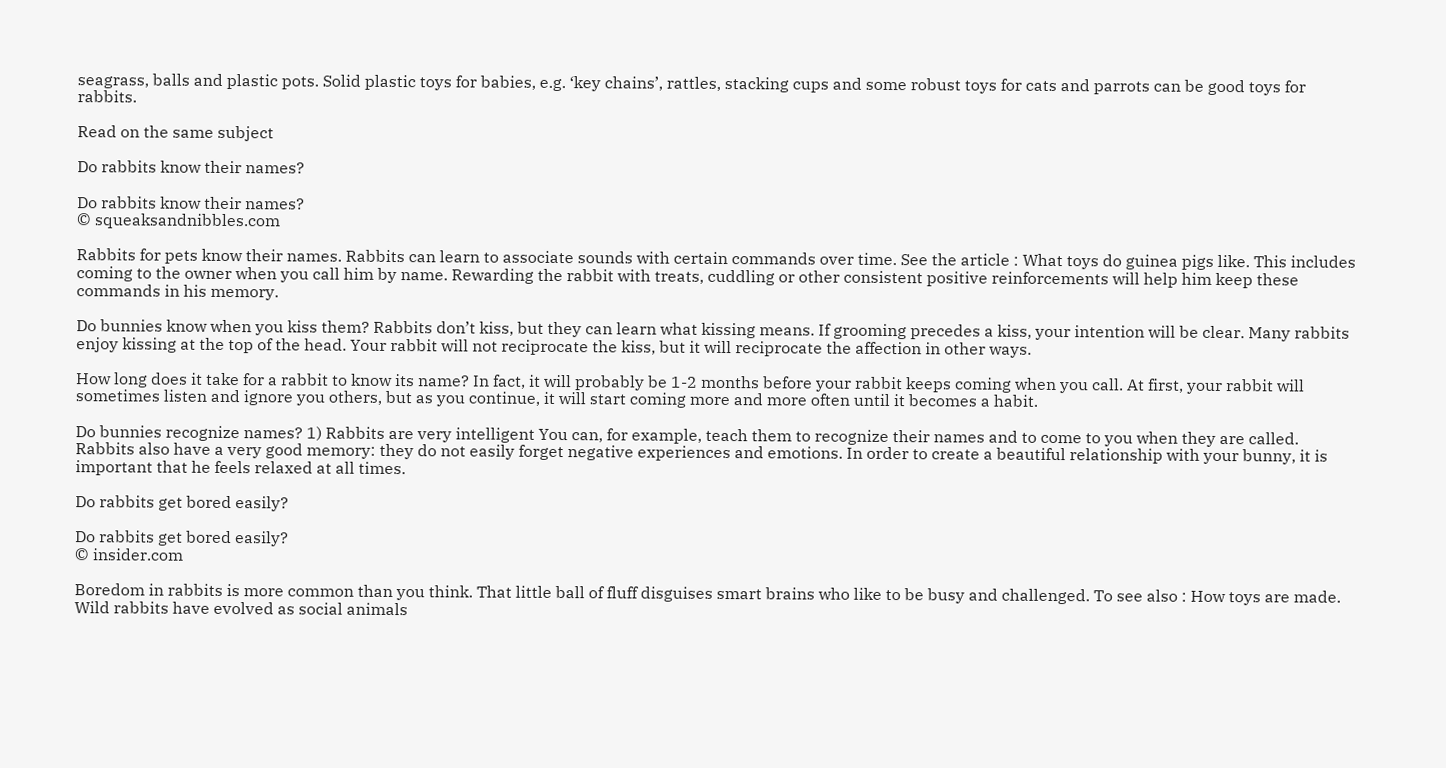seagrass, balls and plastic pots. Solid plastic toys for babies, e.g. ‘key chains’, rattles, stacking cups and some robust toys for cats and parrots can be good toys for rabbits.

Read on the same subject

Do rabbits know their names?

Do rabbits know their names?
© squeaksandnibbles.com

Rabbits for pets know their names. Rabbits can learn to associate sounds with certain commands over time. See the article : What toys do guinea pigs like. This includes coming to the owner when you call him by name. Rewarding the rabbit with treats, cuddling or other consistent positive reinforcements will help him keep these commands in his memory.

Do bunnies know when you kiss them? Rabbits don’t kiss, but they can learn what kissing means. If grooming precedes a kiss, your intention will be clear. Many rabbits enjoy kissing at the top of the head. Your rabbit will not reciprocate the kiss, but it will reciprocate the affection in other ways.

How long does it take for a rabbit to know its name? In fact, it will probably be 1-2 months before your rabbit keeps coming when you call. At first, your rabbit will sometimes listen and ignore you others, but as you continue, it will start coming more and more often until it becomes a habit.

Do bunnies recognize names? 1) Rabbits are very intelligent You can, for example, teach them to recognize their names and to come to you when they are called. Rabbits also have a very good memory: they do not easily forget negative experiences and emotions. In order to create a beautiful relationship with your bunny, it is important that he feels relaxed at all times.

Do rabbits get bored easily?

Do rabbits get bored easily?
© insider.com

Boredom in rabbits is more common than you think. That little ball of fluff disguises smart brains who like to be busy and challenged. To see also : How toys are made. Wild rabbits have evolved as social animals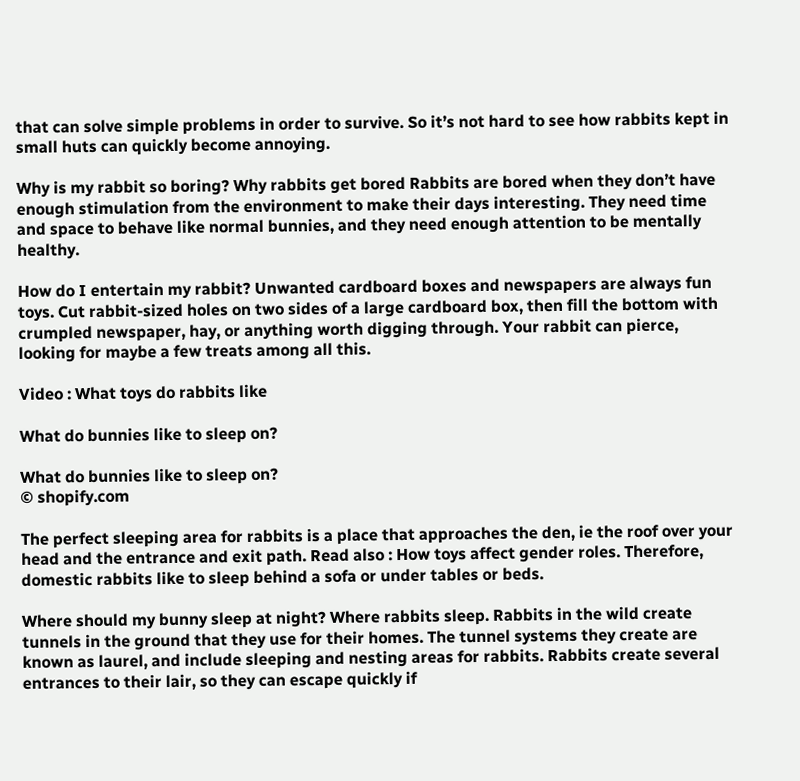that can solve simple problems in order to survive. So it’s not hard to see how rabbits kept in small huts can quickly become annoying.

Why is my rabbit so boring? Why rabbits get bored Rabbits are bored when they don’t have enough stimulation from the environment to make their days interesting. They need time and space to behave like normal bunnies, and they need enough attention to be mentally healthy.

How do I entertain my rabbit? Unwanted cardboard boxes and newspapers are always fun toys. Cut rabbit-sized holes on two sides of a large cardboard box, then fill the bottom with crumpled newspaper, hay, or anything worth digging through. Your rabbit can pierce, looking for maybe a few treats among all this.

Video : What toys do rabbits like

What do bunnies like to sleep on?

What do bunnies like to sleep on?
© shopify.com

The perfect sleeping area for rabbits is a place that approaches the den, ie the roof over your head and the entrance and exit path. Read also : How toys affect gender roles. Therefore, domestic rabbits like to sleep behind a sofa or under tables or beds.

Where should my bunny sleep at night? Where rabbits sleep. Rabbits in the wild create tunnels in the ground that they use for their homes. The tunnel systems they create are known as laurel, and include sleeping and nesting areas for rabbits. Rabbits create several entrances to their lair, so they can escape quickly if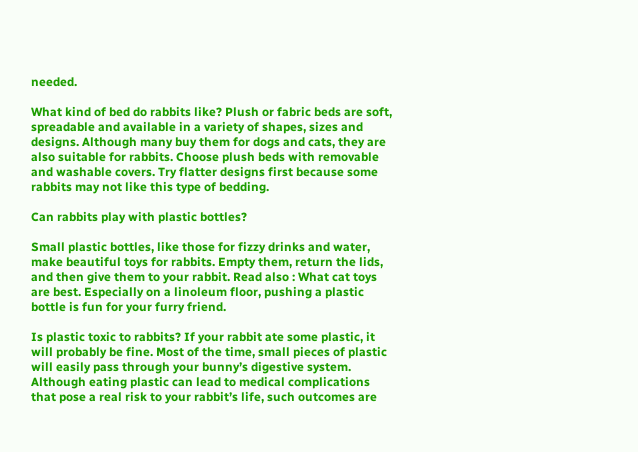needed.

What kind of bed do rabbits like? Plush or fabric beds are soft, spreadable and available in a variety of shapes, sizes and designs. Although many buy them for dogs and cats, they are also suitable for rabbits. Choose plush beds with removable and washable covers. Try flatter designs first because some rabbits may not like this type of bedding.

Can rabbits play with plastic bottles?

Small plastic bottles, like those for fizzy drinks and water, make beautiful toys for rabbits. Empty them, return the lids, and then give them to your rabbit. Read also : What cat toys are best. Especially on a linoleum floor, pushing a plastic bottle is fun for your furry friend.

Is plastic toxic to rabbits? If your rabbit ate some plastic, it will probably be fine. Most of the time, small pieces of plastic will easily pass through your bunny’s digestive system. Although eating plastic can lead to medical complications that pose a real risk to your rabbit’s life, such outcomes are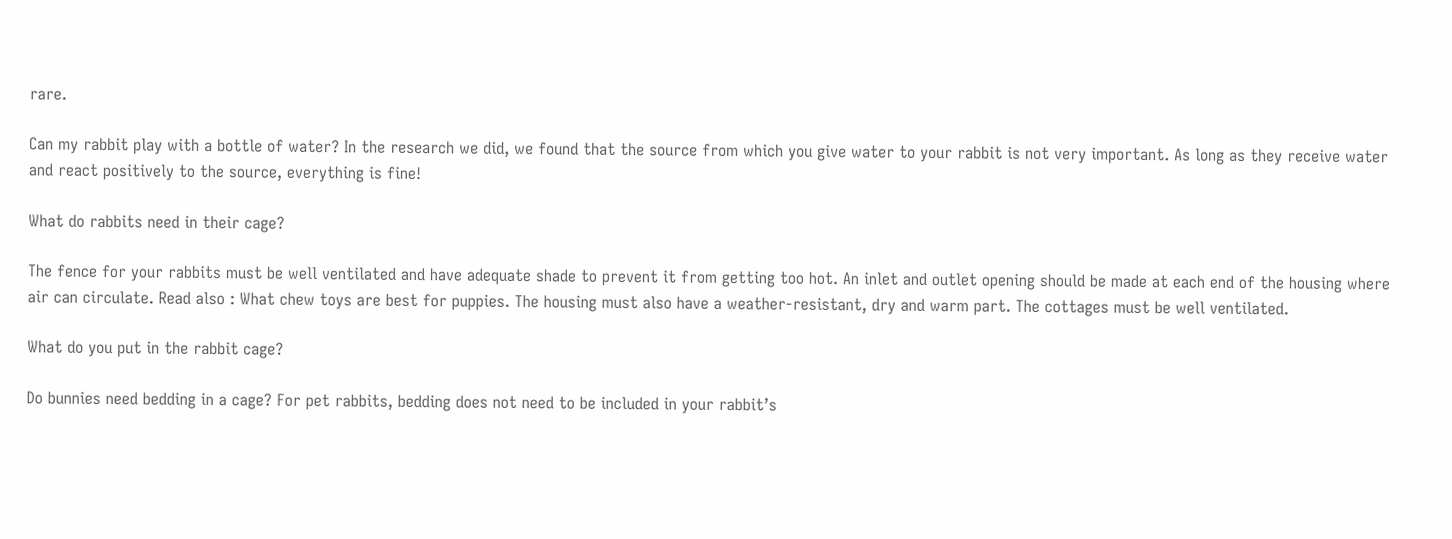rare.

Can my rabbit play with a bottle of water? In the research we did, we found that the source from which you give water to your rabbit is not very important. As long as they receive water and react positively to the source, everything is fine!

What do rabbits need in their cage?

The fence for your rabbits must be well ventilated and have adequate shade to prevent it from getting too hot. An inlet and outlet opening should be made at each end of the housing where air can circulate. Read also : What chew toys are best for puppies. The housing must also have a weather-resistant, dry and warm part. The cottages must be well ventilated.

What do you put in the rabbit cage?

Do bunnies need bedding in a cage? For pet rabbits, bedding does not need to be included in your rabbit’s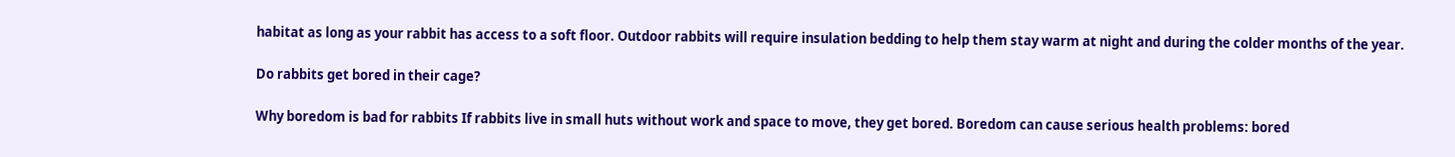habitat as long as your rabbit has access to a soft floor. Outdoor rabbits will require insulation bedding to help them stay warm at night and during the colder months of the year.

Do rabbits get bored in their cage?

Why boredom is bad for rabbits If rabbits live in small huts without work and space to move, they get bored. Boredom can cause serious health problems: bored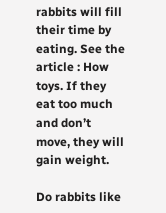rabbits will fill their time by eating. See the article : How toys. If they eat too much and don’t move, they will gain weight.

Do rabbits like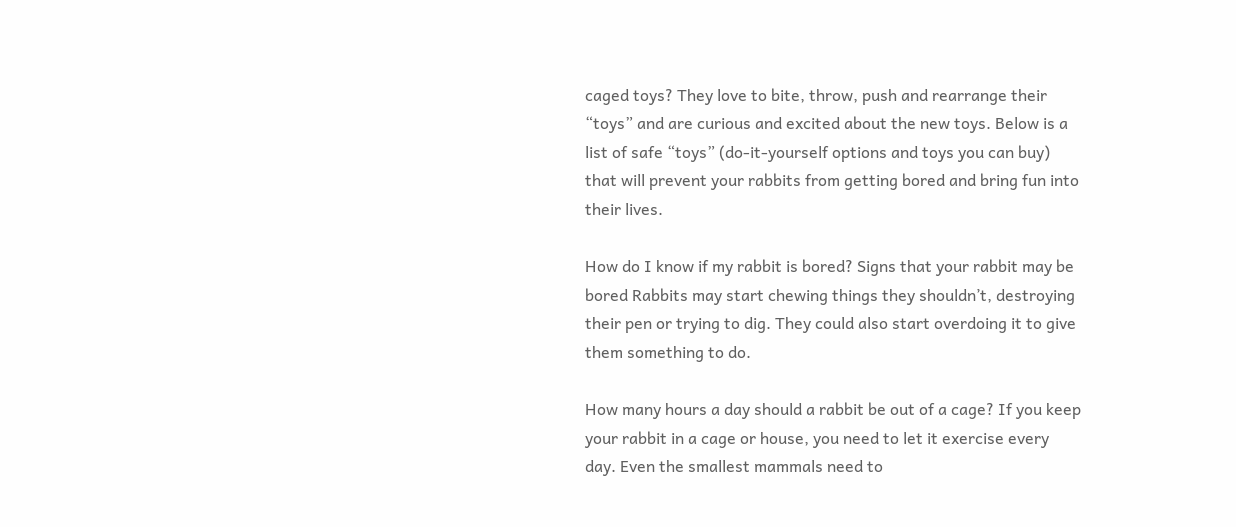caged toys? They love to bite, throw, push and rearrange their “toys” and are curious and excited about the new toys. Below is a list of safe “toys” (do-it-yourself options and toys you can buy) that will prevent your rabbits from getting bored and bring fun into their lives.

How do I know if my rabbit is bored? Signs that your rabbit may be bored Rabbits may start chewing things they shouldn’t, destroying their pen or trying to dig. They could also start overdoing it to give them something to do.

How many hours a day should a rabbit be out of a cage? If you keep your rabbit in a cage or house, you need to let it exercise every day. Even the smallest mammals need to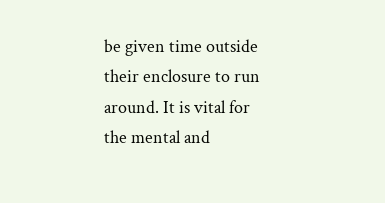be given time outside their enclosure to run around. It is vital for the mental and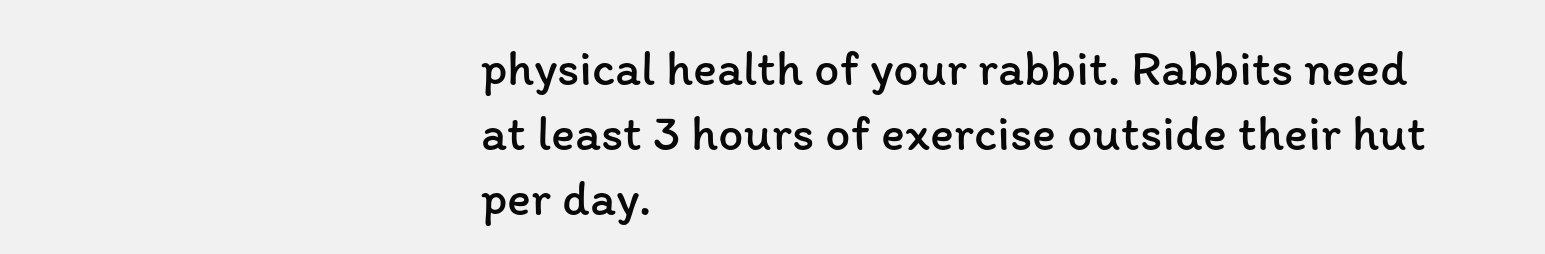physical health of your rabbit. Rabbits need at least 3 hours of exercise outside their hut per day.